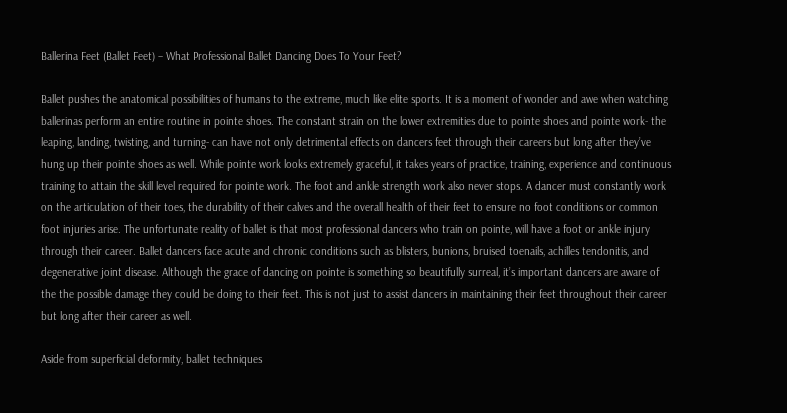Ballerina Feet (Ballet Feet) – What Professional Ballet Dancing Does To Your Feet?

Ballet pushes the anatomical possibilities of humans to the extreme, much like elite sports. It is a moment of wonder and awe when watching ballerinas perform an entire routine in pointe shoes. The constant strain on the lower extremities due to pointe shoes and pointe work- the leaping, landing, twisting, and turning- can have not only detrimental effects on dancers feet through their careers but long after they’ve hung up their pointe shoes as well. While pointe work looks extremely graceful, it takes years of practice, training, experience and continuous training to attain the skill level required for pointe work. The foot and ankle strength work also never stops. A dancer must constantly work on the articulation of their toes, the durability of their calves and the overall health of their feet to ensure no foot conditions or common foot injuries arise. The unfortunate reality of ballet is that most professional dancers who train on pointe, will have a foot or ankle injury through their career. Ballet dancers face acute and chronic conditions such as blisters, bunions, bruised toenails, achilles tendonitis, and degenerative joint disease. Although the grace of dancing on pointe is something so beautifully surreal, it’s important dancers are aware of the the possible damage they could be doing to their feet. This is not just to assist dancers in maintaining their feet throughout their career but long after their career as well.

Aside from superficial deformity, ballet techniques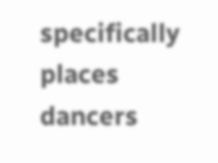specifically places dancers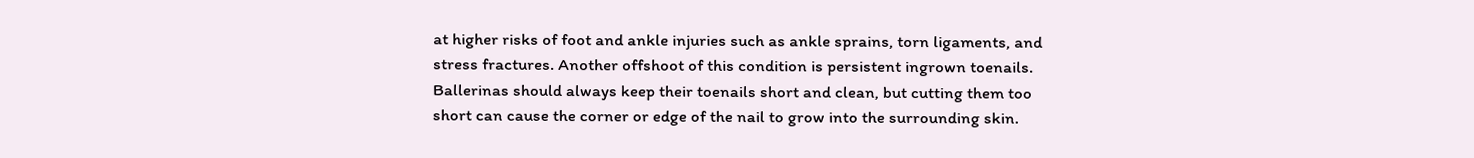at higher risks of foot and ankle injuries such as ankle sprains, torn ligaments, and stress fractures. Another offshoot of this condition is persistent ingrown toenails. Ballerinas should always keep their toenails short and clean, but cutting them too short can cause the corner or edge of the nail to grow into the surrounding skin.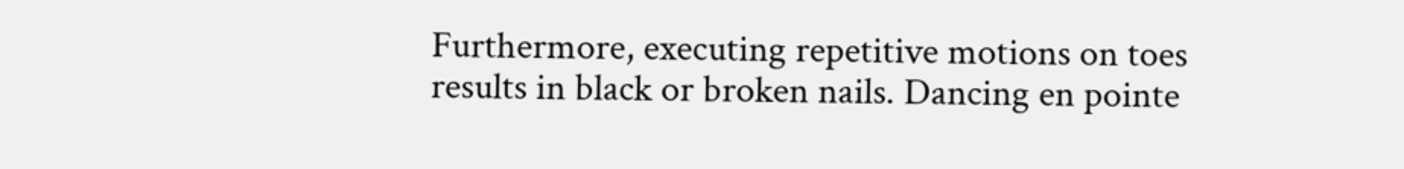Furthermore, executing repetitive motions on toes results in black or broken nails. Dancing en pointe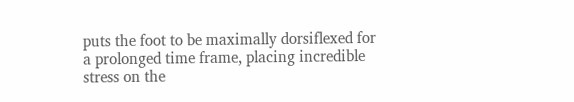puts the foot to be maximally dorsiflexed for a prolonged time frame, placing incredible stress on the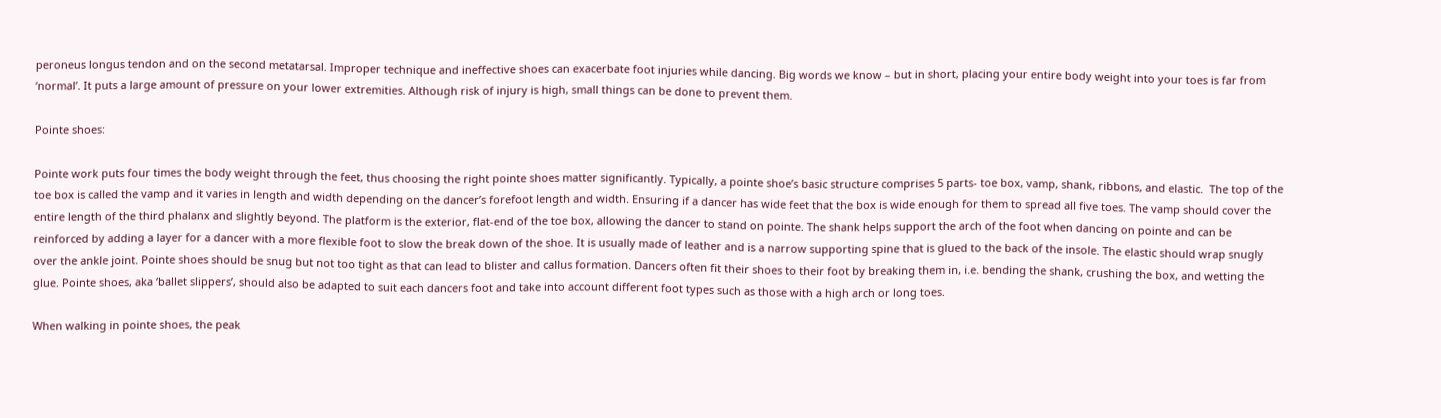peroneus longus tendon and on the second metatarsal. Improper technique and ineffective shoes can exacerbate foot injuries while dancing. Big words we know – but in short, placing your entire body weight into your toes is far from ‘normal’. It puts a large amount of pressure on your lower extremities. Although risk of injury is high, small things can be done to prevent them.

Pointe shoes:

Pointe work puts four times the body weight through the feet, thus choosing the right pointe shoes matter significantly. Typically, a pointe shoe’s basic structure comprises 5 parts- toe box, vamp, shank, ribbons, and elastic.  The top of the toe box is called the vamp and it varies in length and width depending on the dancer’s forefoot length and width. Ensuring if a dancer has wide feet that the box is wide enough for them to spread all five toes. The vamp should cover the entire length of the third phalanx and slightly beyond. The platform is the exterior, flat-end of the toe box, allowing the dancer to stand on pointe. The shank helps support the arch of the foot when dancing on pointe and can be reinforced by adding a layer for a dancer with a more flexible foot to slow the break down of the shoe. It is usually made of leather and is a narrow supporting spine that is glued to the back of the insole. The elastic should wrap snugly over the ankle joint. Pointe shoes should be snug but not too tight as that can lead to blister and callus formation. Dancers often fit their shoes to their foot by breaking them in, i.e. bending the shank, crushing the box, and wetting the glue. Pointe shoes, aka ‘ballet slippers’, should also be adapted to suit each dancers foot and take into account different foot types such as those with a high arch or long toes.

When walking in pointe shoes, the peak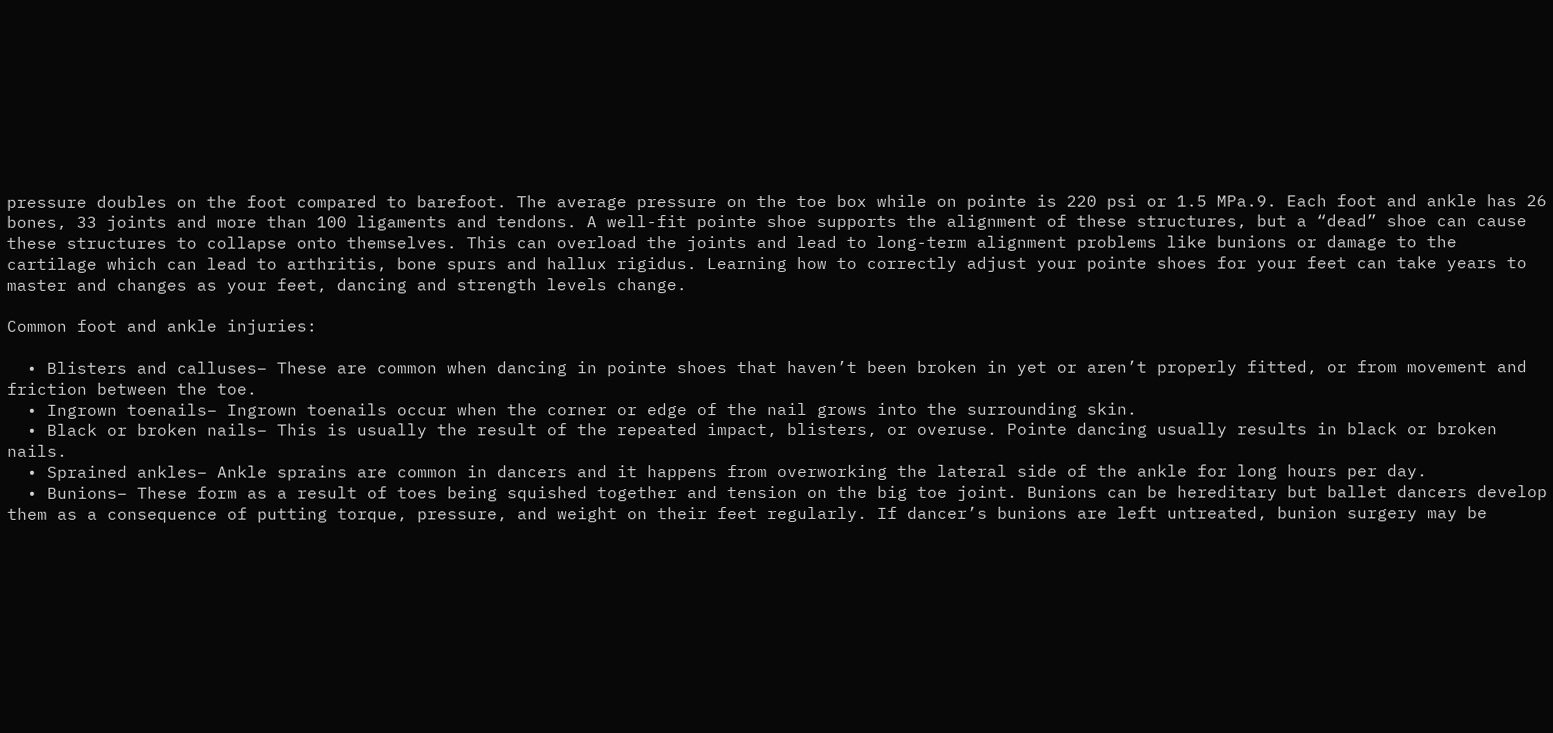pressure doubles on the foot compared to barefoot. The average pressure on the toe box while on pointe is 220 psi or 1.5 MPa.9. Each foot and ankle has 26 bones, 33 joints and more than 100 ligaments and tendons. A well-fit pointe shoe supports the alignment of these structures, but a “dead” shoe can cause these structures to collapse onto themselves. This can overload the joints and lead to long-term alignment problems like bunions or damage to the cartilage which can lead to arthritis, bone spurs and hallux rigidus. Learning how to correctly adjust your pointe shoes for your feet can take years to master and changes as your feet, dancing and strength levels change.

Common foot and ankle injuries:

  • Blisters and calluses– These are common when dancing in pointe shoes that haven’t been broken in yet or aren’t properly fitted, or from movement and friction between the toe.
  • Ingrown toenails– Ingrown toenails occur when the corner or edge of the nail grows into the surrounding skin.
  • Black or broken nails– This is usually the result of the repeated impact, blisters, or overuse. Pointe dancing usually results in black or broken nails.
  • Sprained ankles– Ankle sprains are common in dancers and it happens from overworking the lateral side of the ankle for long hours per day.
  • Bunions– These form as a result of toes being squished together and tension on the big toe joint. Bunions can be hereditary but ballet dancers develop them as a consequence of putting torque, pressure, and weight on their feet regularly. If dancer’s bunions are left untreated, bunion surgery may be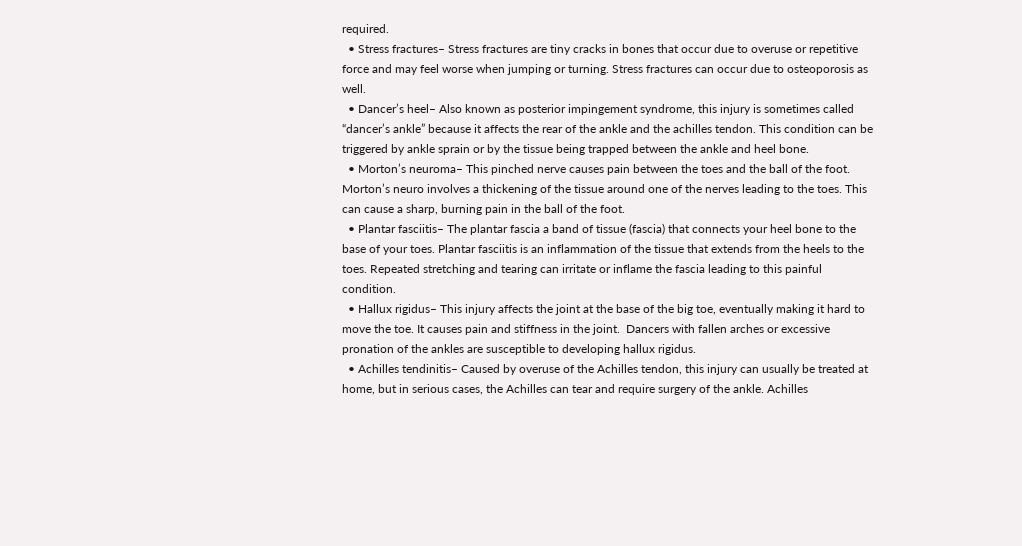required.
  • Stress fractures– Stress fractures are tiny cracks in bones that occur due to overuse or repetitive force and may feel worse when jumping or turning. Stress fractures can occur due to osteoporosis as well.
  • Dancer’s heel– Also known as posterior impingement syndrome, this injury is sometimes called “dancer’s ankle” because it affects the rear of the ankle and the achilles tendon. This condition can be triggered by ankle sprain or by the tissue being trapped between the ankle and heel bone.
  • Morton’s neuroma– This pinched nerve causes pain between the toes and the ball of the foot. Morton’s neuro involves a thickening of the tissue around one of the nerves leading to the toes. This can cause a sharp, burning pain in the ball of the foot.
  • Plantar fasciitis– The plantar fascia a band of tissue (fascia) that connects your heel bone to the base of your toes. Plantar fasciitis is an inflammation of the tissue that extends from the heels to the toes. Repeated stretching and tearing can irritate or inflame the fascia leading to this painful condition.
  • Hallux rigidus– This injury affects the joint at the base of the big toe, eventually making it hard to move the toe. It causes pain and stiffness in the joint.  Dancers with fallen arches or excessive pronation of the ankles are susceptible to developing hallux rigidus.
  • Achilles tendinitis– Caused by overuse of the Achilles tendon, this injury can usually be treated at home, but in serious cases, the Achilles can tear and require surgery of the ankle. Achilles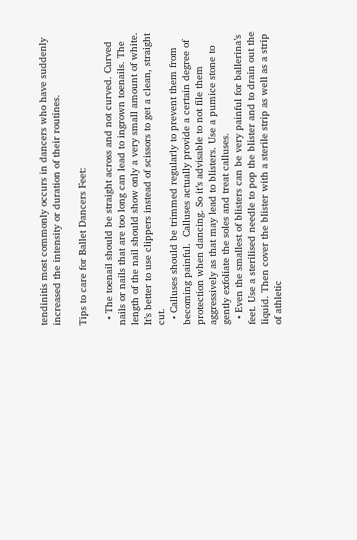tendinitis most commonly occurs in dancers who have suddenly increased the intensity or duration of their routines.

Tips to care for Ballet Dancers Feet:

  • The toenail should be straight across and not curved. Curved nails or nails that are too long can lead to ingrown toenails. The length of the nail should show only a very small amount of white. It’s better to use clippers instead of scissors to get a clean, straight cut.
  • Calluses should be trimmed regularly to prevent them from becoming painful.  Calluses actually provide a certain degree of protection when dancing. So it’s advisable to not file them aggressively as that may lead to blisters. Use a pumice stone to gently exfoliate the soles and treat calluses.
  • Even the smallest of blisters can be very painful for ballerina’s feet. Use a sterilised needle to pop the blister and to drain out the liquid. Then cover the blister with a sterile strip as well as a strip of athletic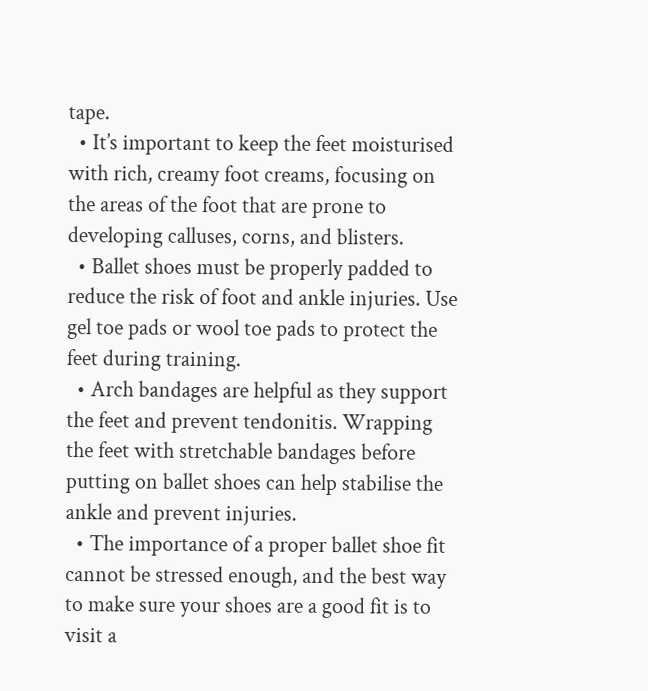tape.
  • It’s important to keep the feet moisturised with rich, creamy foot creams, focusing on the areas of the foot that are prone to developing calluses, corns, and blisters.
  • Ballet shoes must be properly padded to reduce the risk of foot and ankle injuries. Use gel toe pads or wool toe pads to protect the feet during training.
  • Arch bandages are helpful as they support the feet and prevent tendonitis. Wrapping the feet with stretchable bandages before putting on ballet shoes can help stabilise the ankle and prevent injuries.
  • The importance of a proper ballet shoe fit cannot be stressed enough, and the best way to make sure your shoes are a good fit is to visit a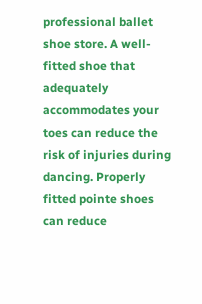professional ballet shoe store. A well-fitted shoe that adequately accommodates your toes can reduce the risk of injuries during dancing. Properly fitted pointe shoes can reduce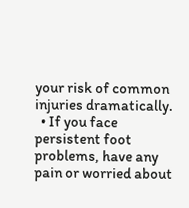your risk of common injuries dramatically.
  • If you face persistent foot problems, have any pain or worried about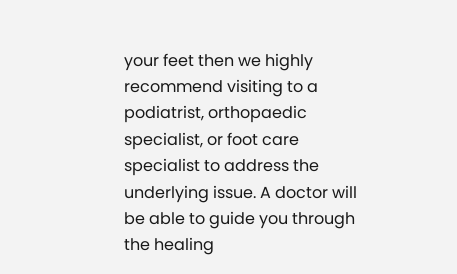your feet then we highly recommend visiting to a podiatrist, orthopaedic specialist, or foot care specialist to address the underlying issue. A doctor will be able to guide you through the healing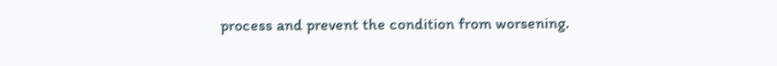process and prevent the condition from worsening.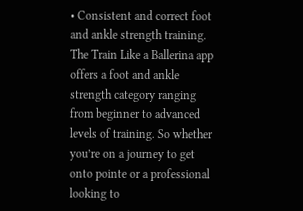• Consistent and correct foot and ankle strength training. The Train Like a Ballerina app offers a foot and ankle strength category ranging from beginner to advanced levels of training. So whether you’re on a journey to get onto pointe or a professional looking to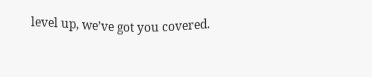level up, we’ve got you covered.